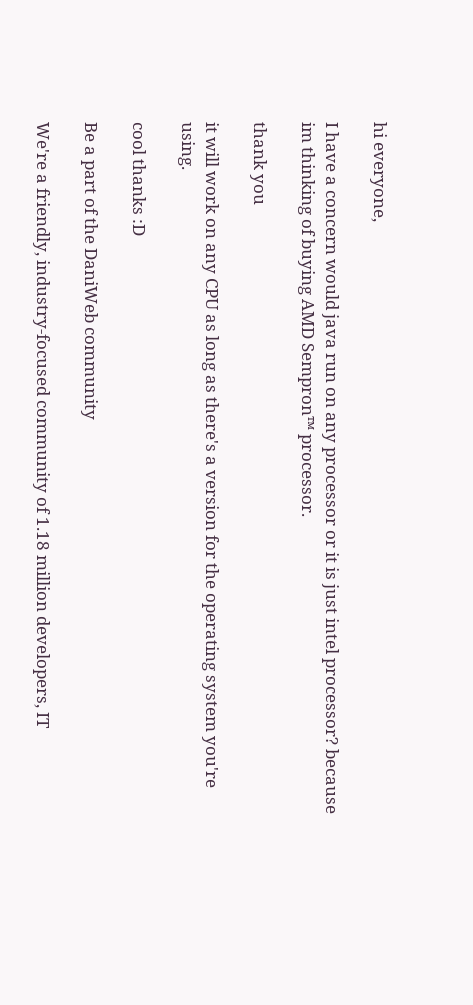hi everyone,

I have a concern would java run on any processor or it is just intel processor? because im thinking of buying AMD Sempron™ processor.

thank you

it will work on any CPU as long as there's a version for the operating system you're using.

cool thanks :D

Be a part of the DaniWeb community

We're a friendly, industry-focused community of 1.18 million developers, IT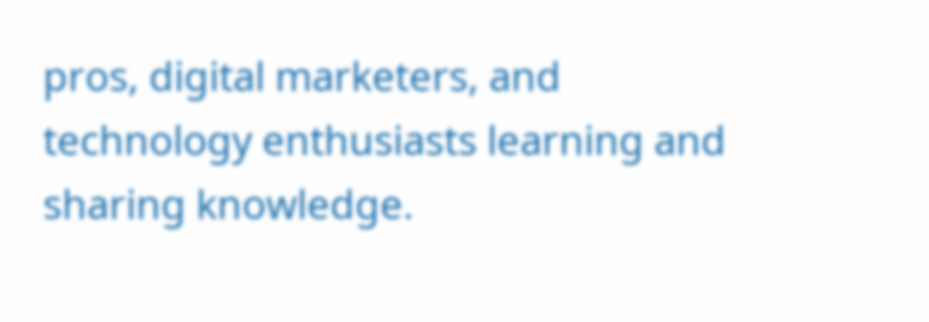pros, digital marketers, and technology enthusiasts learning and sharing knowledge.